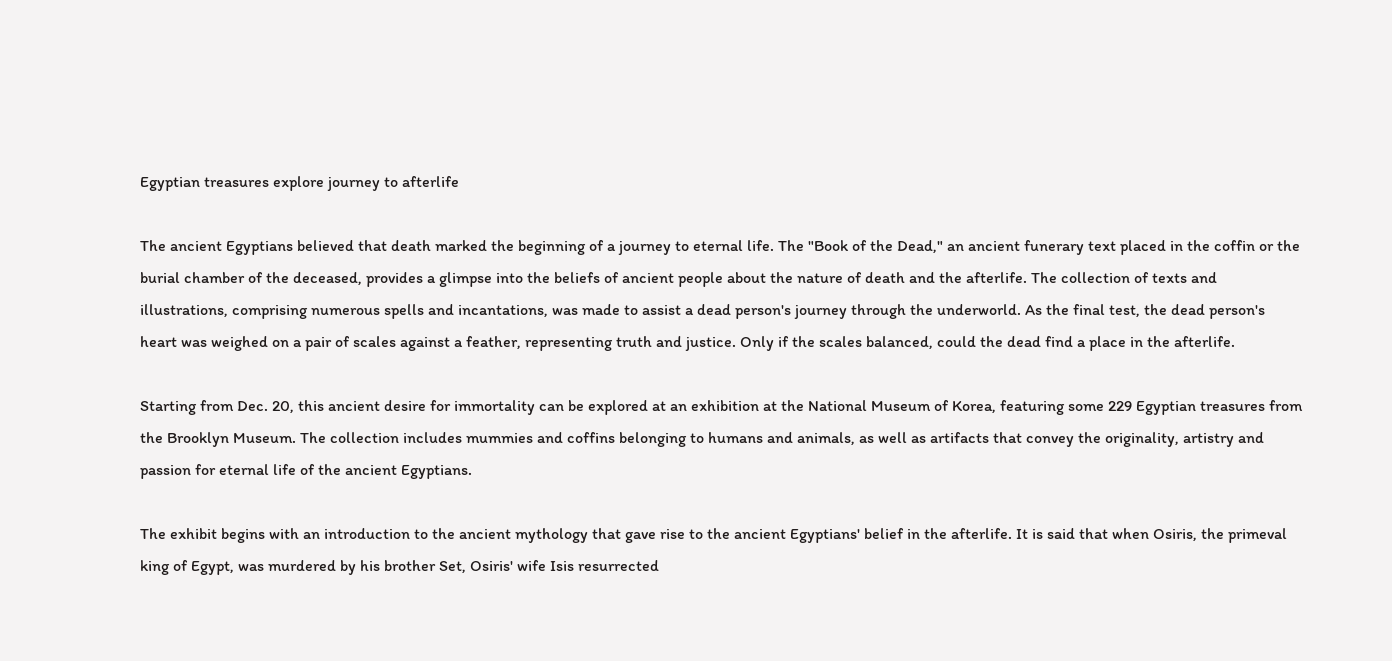Egyptian treasures explore journey to afterlife

The ancient Egyptians believed that death marked the beginning of a journey to eternal life. The "Book of the Dead," an ancient funerary text placed in the coffin or the burial chamber of the deceased, provides a glimpse into the beliefs of ancient people about the nature of death and the afterlife. The collection of texts and illustrations, comprising numerous spells and incantations, was made to assist a dead person's journey through the underworld. As the final test, the dead person's heart was weighed on a pair of scales against a feather, representing truth and justice. Only if the scales balanced, could the dead find a place in the afterlife.

Starting from Dec. 20, this ancient desire for immortality can be explored at an exhibition at the National Museum of Korea, featuring some 229 Egyptian treasures from the Brooklyn Museum. The collection includes mummies and coffins belonging to humans and animals, as well as artifacts that convey the originality, artistry and passion for eternal life of the ancient Egyptians.

The exhibit begins with an introduction to the ancient mythology that gave rise to the ancient Egyptians' belief in the afterlife. It is said that when Osiris, the primeval king of Egypt, was murdered by his brother Set, Osiris' wife Isis resurrected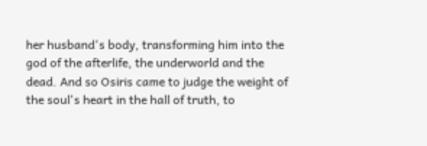her husband's body, transforming him into the god of the afterlife, the underworld and the dead. And so Osiris came to judge the weight of the soul's heart in the hall of truth, to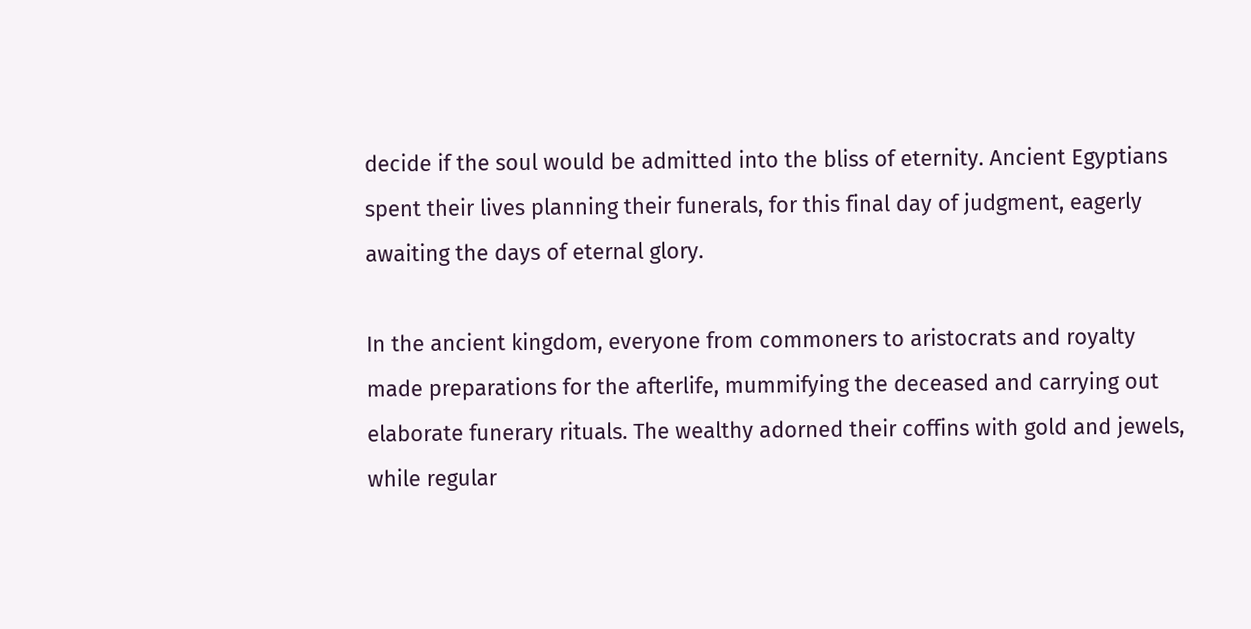decide if the soul would be admitted into the bliss of eternity. Ancient Egyptians spent their lives planning their funerals, for this final day of judgment, eagerly awaiting the days of eternal glory.

In the ancient kingdom, everyone from commoners to aristocrats and royalty made preparations for the afterlife, mummifying the deceased and carrying out elaborate funerary rituals. The wealthy adorned their coffins with gold and jewels, while regular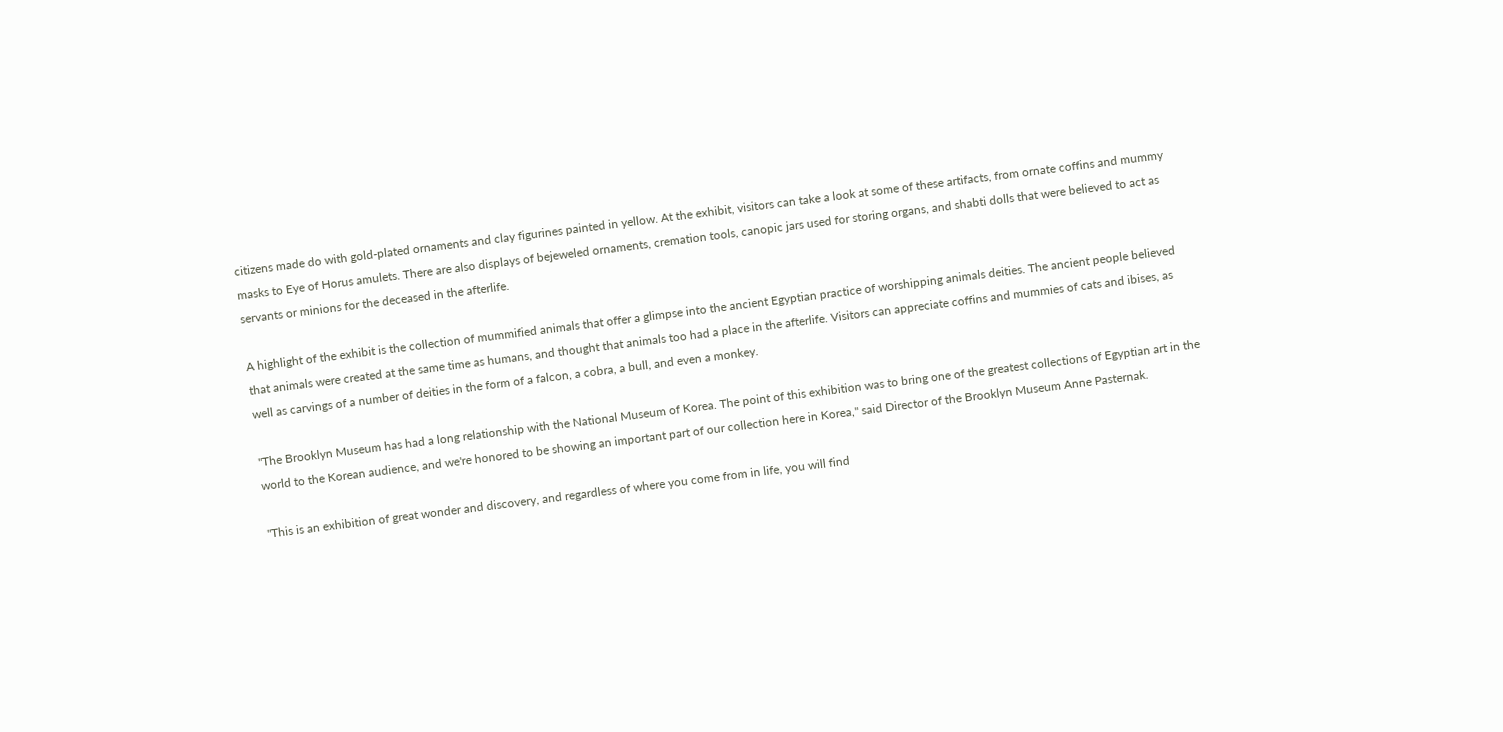citizens made do with gold-plated ornaments and clay figurines painted in yellow. At the exhibit, visitors can take a look at some of these artifacts, from ornate coffins and mummy masks to Eye of Horus amulets. There are also displays of bejeweled ornaments, cremation tools, canopic jars used for storing organs, and shabti dolls that were believed to act as servants or minions for the deceased in the afterlife.

A highlight of the exhibit is the collection of mummified animals that offer a glimpse into the ancient Egyptian practice of worshipping animals deities. The ancient people believed that animals were created at the same time as humans, and thought that animals too had a place in the afterlife. Visitors can appreciate coffins and mummies of cats and ibises, as well as carvings of a number of deities in the form of a falcon, a cobra, a bull, and even a monkey.

"The Brooklyn Museum has had a long relationship with the National Museum of Korea. The point of this exhibition was to bring one of the greatest collections of Egyptian art in the world to the Korean audience, and we're honored to be showing an important part of our collection here in Korea," said Director of the Brooklyn Museum Anne Pasternak.

"This is an exhibition of great wonder and discovery, and regardless of where you come from in life, you will find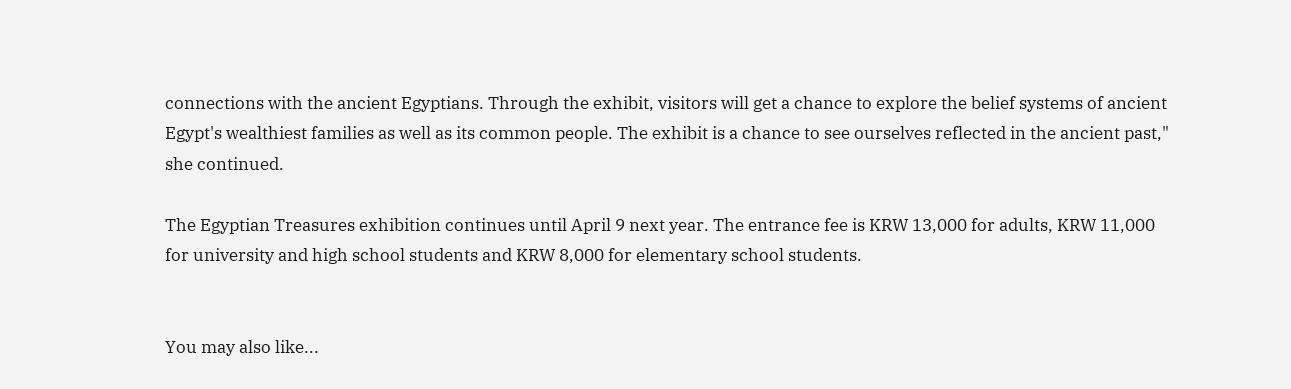connections with the ancient Egyptians. Through the exhibit, visitors will get a chance to explore the belief systems of ancient Egypt's wealthiest families as well as its common people. The exhibit is a chance to see ourselves reflected in the ancient past," she continued.

The Egyptian Treasures exhibition continues until April 9 next year. The entrance fee is KRW 13,000 for adults, KRW 11,000 for university and high school students and KRW 8,000 for elementary school students.


You may also like...